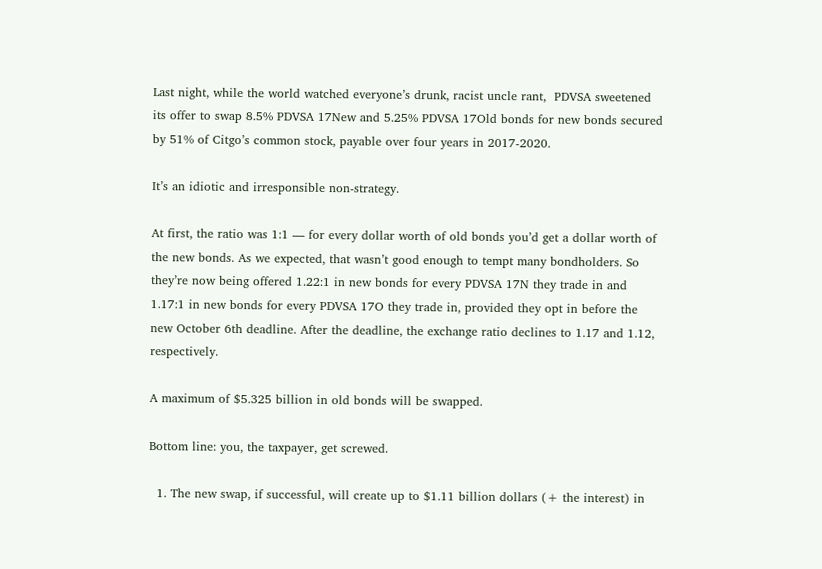Last night, while the world watched everyone’s drunk, racist uncle rant,  PDVSA sweetened its offer to swap 8.5% PDVSA 17New and 5.25% PDVSA 17Old bonds for new bonds secured by 51% of Citgo’s common stock, payable over four years in 2017-2020.

It’s an idiotic and irresponsible non-strategy.

At first, the ratio was 1:1 — for every dollar worth of old bonds you’d get a dollar worth of the new bonds. As we expected, that wasn’t good enough to tempt many bondholders. So they’re now being offered 1.22:1 in new bonds for every PDVSA 17N they trade in and 1.17:1 in new bonds for every PDVSA 17O they trade in, provided they opt in before the new October 6th deadline. After the deadline, the exchange ratio declines to 1.17 and 1.12, respectively.

A maximum of $5.325 billion in old bonds will be swapped.

Bottom line: you, the taxpayer, get screwed.

  1. The new swap, if successful, will create up to $1.11 billion dollars (+ the interest) in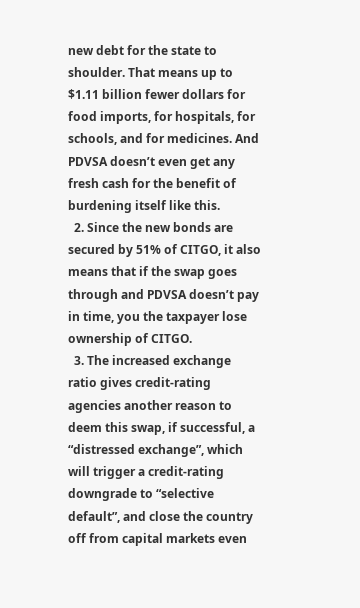new debt for the state to shoulder. That means up to $1.11 billion fewer dollars for food imports, for hospitals, for schools, and for medicines. And PDVSA doesn’t even get any fresh cash for the benefit of burdening itself like this.
  2. Since the new bonds are secured by 51% of CITGO, it also means that if the swap goes through and PDVSA doesn’t pay in time, you the taxpayer lose ownership of CITGO.
  3. The increased exchange ratio gives credit-rating agencies another reason to deem this swap, if successful, a “distressed exchange”, which will trigger a credit-rating downgrade to “selective default”, and close the country off from capital markets even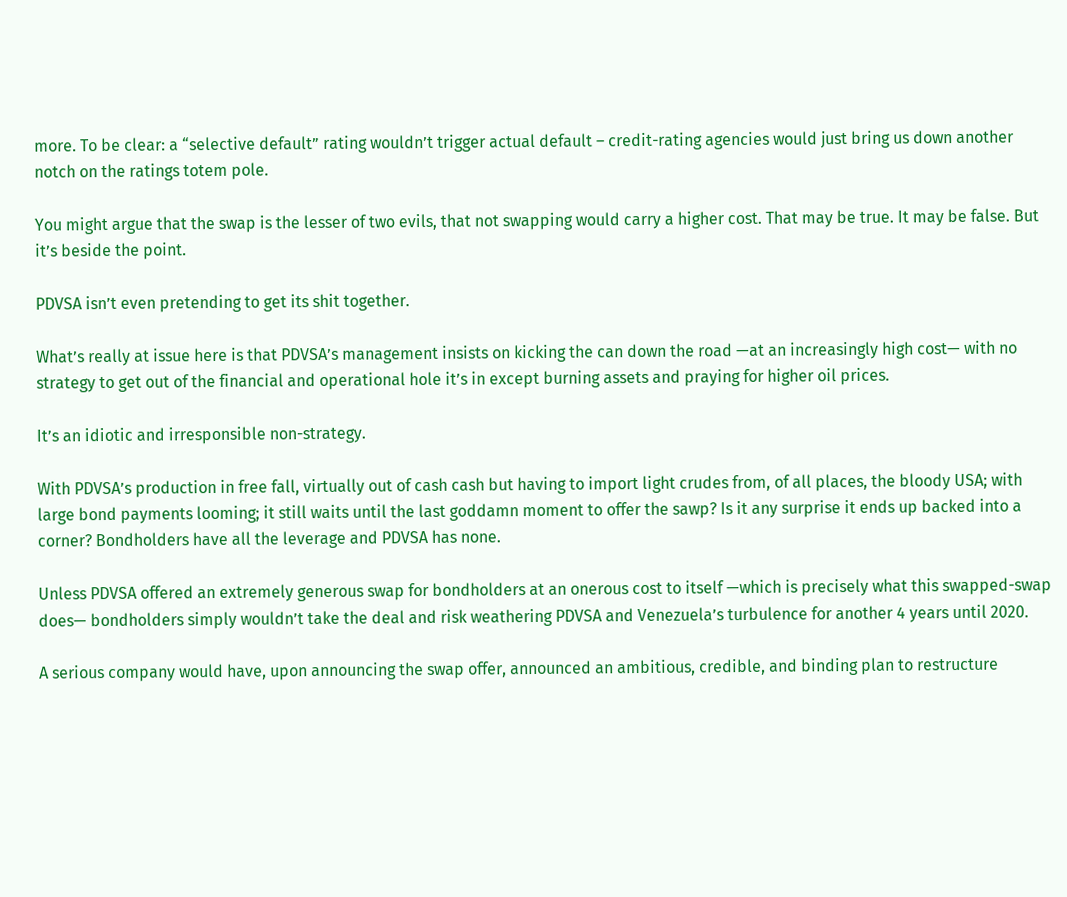more. To be clear: a “selective default” rating wouldn’t trigger actual default – credit-rating agencies would just bring us down another notch on the ratings totem pole.

You might argue that the swap is the lesser of two evils, that not swapping would carry a higher cost. That may be true. It may be false. But it’s beside the point.

PDVSA isn’t even pretending to get its shit together.

What’s really at issue here is that PDVSA’s management insists on kicking the can down the road —at an increasingly high cost— with no strategy to get out of the financial and operational hole it’s in except burning assets and praying for higher oil prices.

It’s an idiotic and irresponsible non-strategy.

With PDVSA’s production in free fall, virtually out of cash cash but having to import light crudes from, of all places, the bloody USA; with large bond payments looming; it still waits until the last goddamn moment to offer the sawp? Is it any surprise it ends up backed into a corner? Bondholders have all the leverage and PDVSA has none.

Unless PDVSA offered an extremely generous swap for bondholders at an onerous cost to itself —which is precisely what this swapped-swap does— bondholders simply wouldn’t take the deal and risk weathering PDVSA and Venezuela’s turbulence for another 4 years until 2020.

A serious company would have, upon announcing the swap offer, announced an ambitious, credible, and binding plan to restructure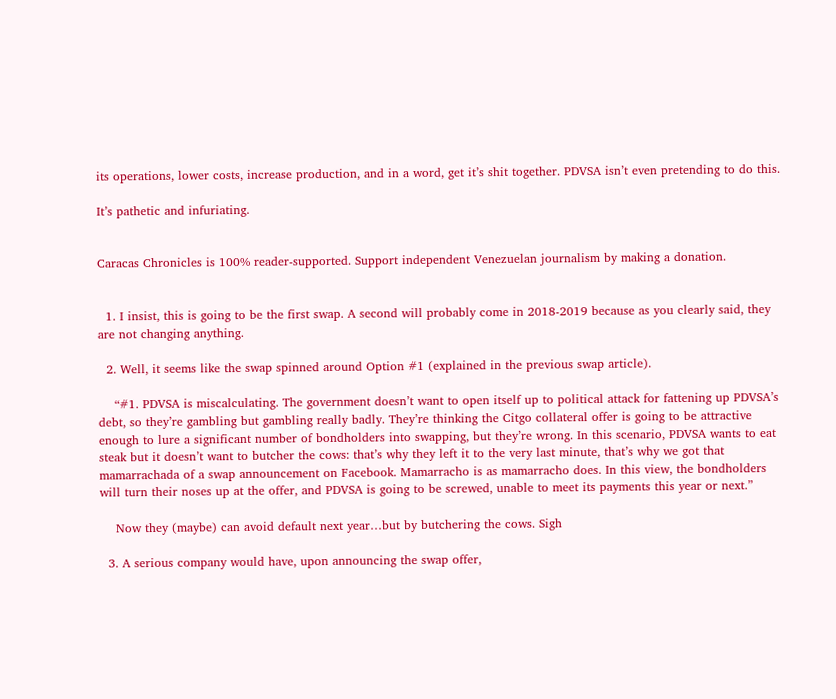its operations, lower costs, increase production, and in a word, get it’s shit together. PDVSA isn’t even pretending to do this.

It’s pathetic and infuriating.


Caracas Chronicles is 100% reader-supported. Support independent Venezuelan journalism by making a donation.


  1. I insist, this is going to be the first swap. A second will probably come in 2018-2019 because as you clearly said, they are not changing anything.

  2. Well, it seems like the swap spinned around Option #1 (explained in the previous swap article).

    “#1. PDVSA is miscalculating. The government doesn’t want to open itself up to political attack for fattening up PDVSA’s debt, so they’re gambling but gambling really badly. They’re thinking the Citgo collateral offer is going to be attractive enough to lure a significant number of bondholders into swapping, but they’re wrong. In this scenario, PDVSA wants to eat steak but it doesn’t want to butcher the cows: that’s why they left it to the very last minute, that’s why we got that mamarrachada of a swap announcement on Facebook. Mamarracho is as mamarracho does. In this view, the bondholders will turn their noses up at the offer, and PDVSA is going to be screwed, unable to meet its payments this year or next.”

    Now they (maybe) can avoid default next year…but by butchering the cows. Sigh

  3. A serious company would have, upon announcing the swap offer,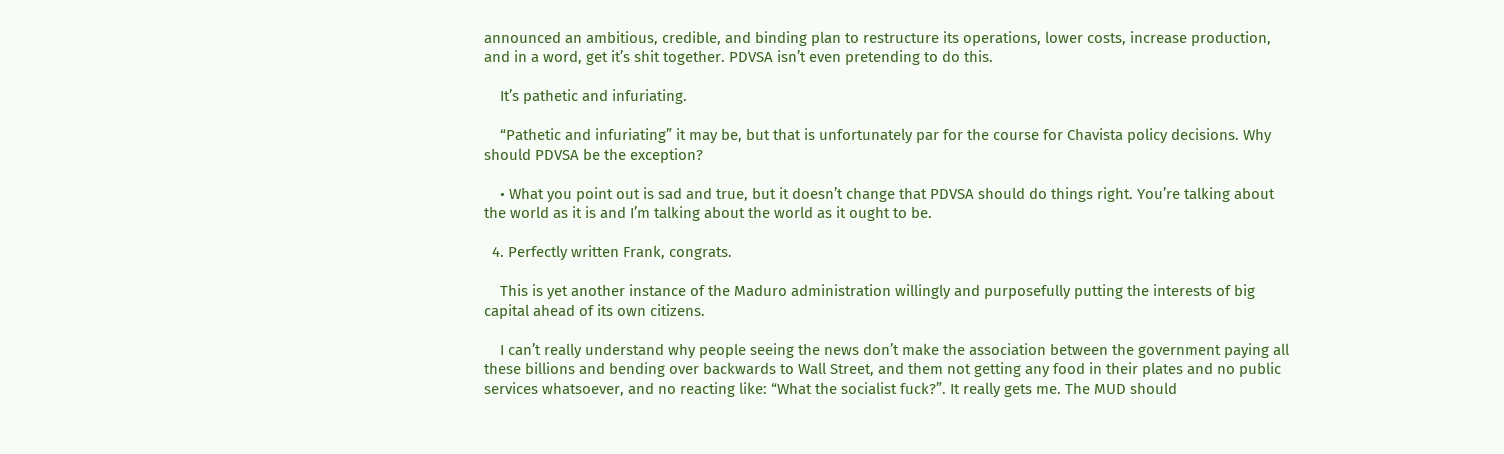announced an ambitious, credible, and binding plan to restructure its operations, lower costs, increase production, and in a word, get it’s shit together. PDVSA isn’t even pretending to do this.

    It’s pathetic and infuriating.

    “Pathetic and infuriating” it may be, but that is unfortunately par for the course for Chavista policy decisions. Why should PDVSA be the exception?

    • What you point out is sad and true, but it doesn’t change that PDVSA should do things right. You’re talking about the world as it is and I’m talking about the world as it ought to be.

  4. Perfectly written Frank, congrats.

    This is yet another instance of the Maduro administration willingly and purposefully putting the interests of big capital ahead of its own citizens.

    I can’t really understand why people seeing the news don’t make the association between the government paying all these billions and bending over backwards to Wall Street, and them not getting any food in their plates and no public services whatsoever, and no reacting like: “What the socialist fuck?”. It really gets me. The MUD should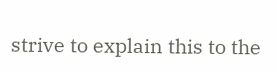strive to explain this to the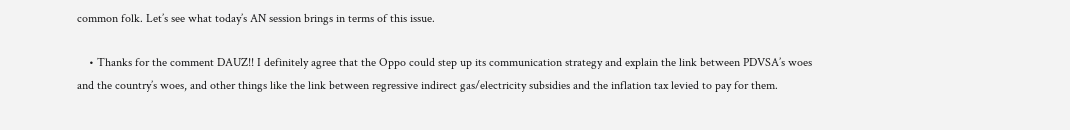common folk. Let’s see what today’s AN session brings in terms of this issue.

    • Thanks for the comment DAUZ!! I definitely agree that the Oppo could step up its communication strategy and explain the link between PDVSA’s woes and the country’s woes, and other things like the link between regressive indirect gas/electricity subsidies and the inflation tax levied to pay for them.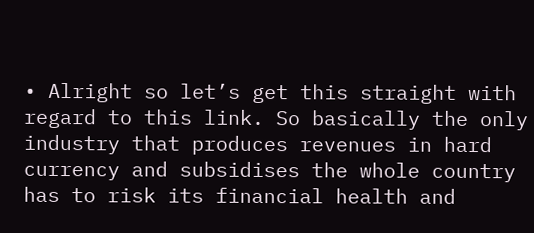• Alright so let’s get this straight with regard to this link. So basically the only industry that produces revenues in hard currency and subsidises the whole country has to risk its financial health and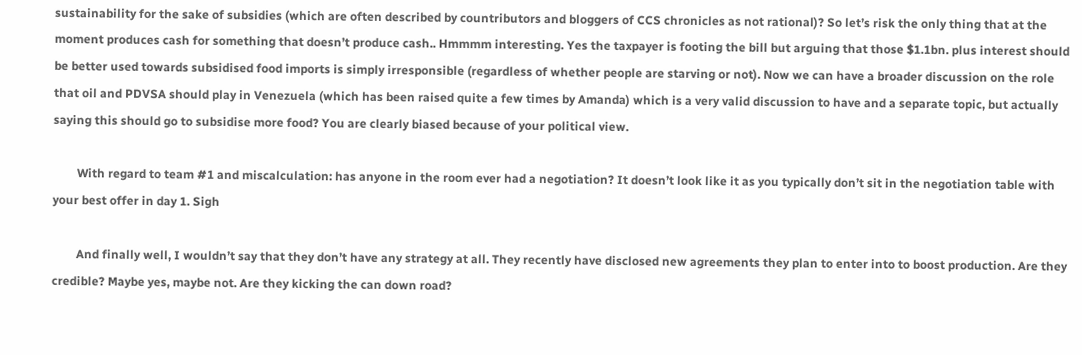sustainability for the sake of subsidies (which are often described by countributors and bloggers of CCS chronicles as not rational)? So let’s risk the only thing that at the moment produces cash for something that doesn’t produce cash.. Hmmmm interesting. Yes the taxpayer is footing the bill but arguing that those $1.1bn. plus interest should be better used towards subsidised food imports is simply irresponsible (regardless of whether people are starving or not). Now we can have a broader discussion on the role that oil and PDVSA should play in Venezuela (which has been raised quite a few times by Amanda) which is a very valid discussion to have and a separate topic, but actually saying this should go to subsidise more food? You are clearly biased because of your political view.

        With regard to team #1 and miscalculation: has anyone in the room ever had a negotiation? It doesn’t look like it as you typically don’t sit in the negotiation table with your best offer in day 1. Sigh

        And finally well, I wouldn’t say that they don’t have any strategy at all. They recently have disclosed new agreements they plan to enter into to boost production. Are they credible? Maybe yes, maybe not. Are they kicking the can down road?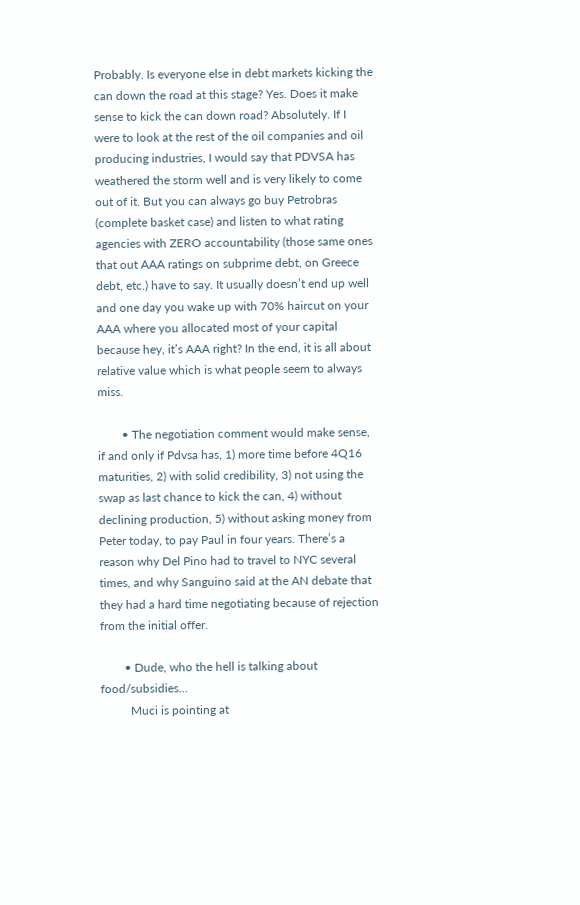Probably. Is everyone else in debt markets kicking the can down the road at this stage? Yes. Does it make sense to kick the can down road? Absolutely. If I were to look at the rest of the oil companies and oil producing industries, I would say that PDVSA has weathered the storm well and is very likely to come out of it. But you can always go buy Petrobras (complete basket case) and listen to what rating agencies with ZERO accountability (those same ones that out AAA ratings on subprime debt, on Greece debt, etc.) have to say. It usually doesn’t end up well and one day you wake up with 70% haircut on your AAA where you allocated most of your capital because hey, it’s AAA right? In the end, it is all about relative value which is what people seem to always miss.

        • The negotiation comment would make sense, if and only if Pdvsa has, 1) more time before 4Q16 maturities, 2) with solid credibility, 3) not using the swap as last chance to kick the can, 4) without declining production, 5) without asking money from Peter today, to pay Paul in four years. There’s a reason why Del Pino had to travel to NYC several times, and why Sanguino said at the AN debate that they had a hard time negotiating because of rejection from the initial offer.

        • Dude, who the hell is talking about food/subsidies…
          Muci is pointing at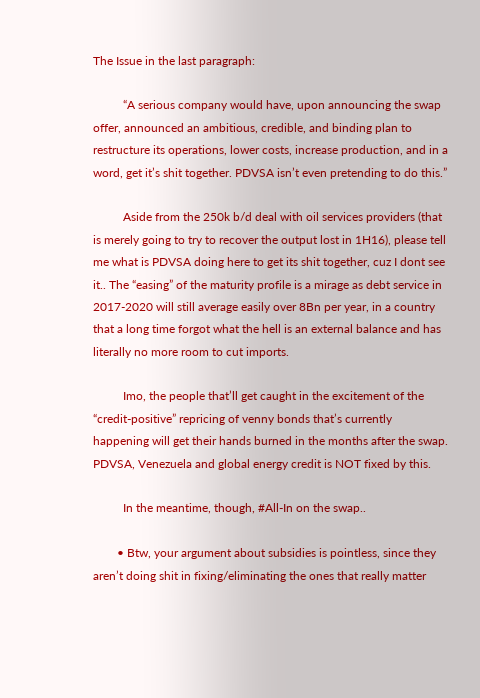The Issue in the last paragraph:

          “A serious company would have, upon announcing the swap offer, announced an ambitious, credible, and binding plan to restructure its operations, lower costs, increase production, and in a word, get it’s shit together. PDVSA isn’t even pretending to do this.”

          Aside from the 250k b/d deal with oil services providers (that is merely going to try to recover the output lost in 1H16), please tell me what is PDVSA doing here to get its shit together, cuz I dont see it.. The “easing” of the maturity profile is a mirage as debt service in 2017-2020 will still average easily over 8Bn per year, in a country that a long time forgot what the hell is an external balance and has literally no more room to cut imports.

          Imo, the people that’ll get caught in the excitement of the “credit-positive” repricing of venny bonds that’s currently happening will get their hands burned in the months after the swap. PDVSA, Venezuela and global energy credit is NOT fixed by this.

          In the meantime, though, #All-In on the swap..

        • Btw, your argument about subsidies is pointless, since they aren’t doing shit in fixing/eliminating the ones that really matter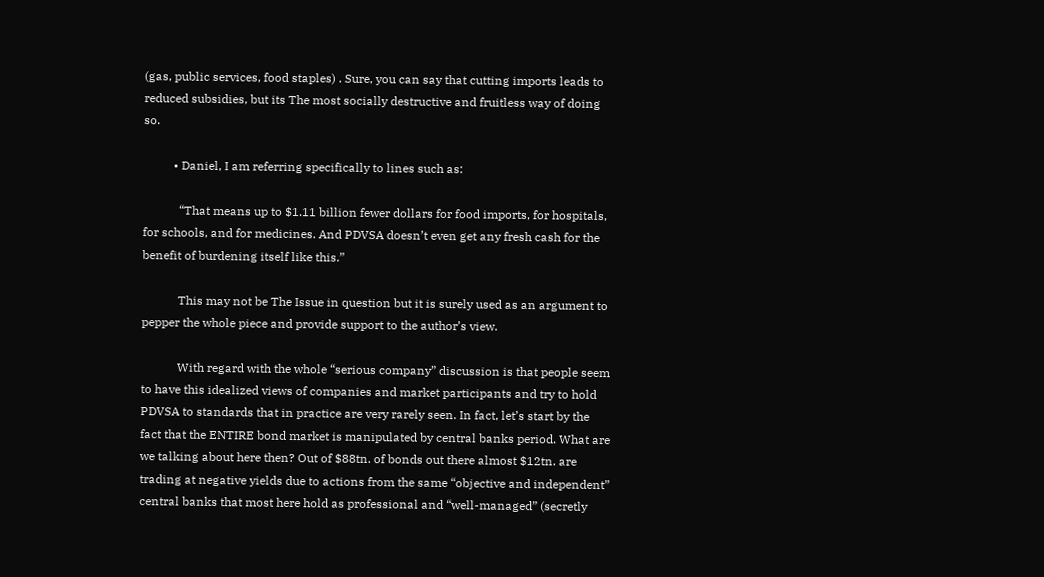(gas, public services, food staples) . Sure, you can say that cutting imports leads to reduced subsidies, but its The most socially destructive and fruitless way of doing so.

          • Daniel, I am referring specifically to lines such as:

            “That means up to $1.11 billion fewer dollars for food imports, for hospitals, for schools, and for medicines. And PDVSA doesn’t even get any fresh cash for the benefit of burdening itself like this.”

            This may not be The Issue in question but it is surely used as an argument to pepper the whole piece and provide support to the author’s view.

            With regard with the whole “serious company” discussion is that people seem to have this idealized views of companies and market participants and try to hold PDVSA to standards that in practice are very rarely seen. In fact, let’s start by the fact that the ENTIRE bond market is manipulated by central banks period. What are we talking about here then? Out of $88tn. of bonds out there almost $12tn. are trading at negative yields due to actions from the same “objective and independent” central banks that most here hold as professional and “well-managed” (secretly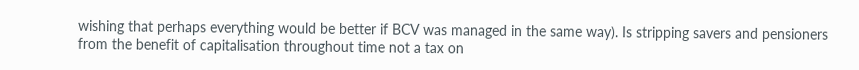wishing that perhaps everything would be better if BCV was managed in the same way). Is stripping savers and pensioners from the benefit of capitalisation throughout time not a tax on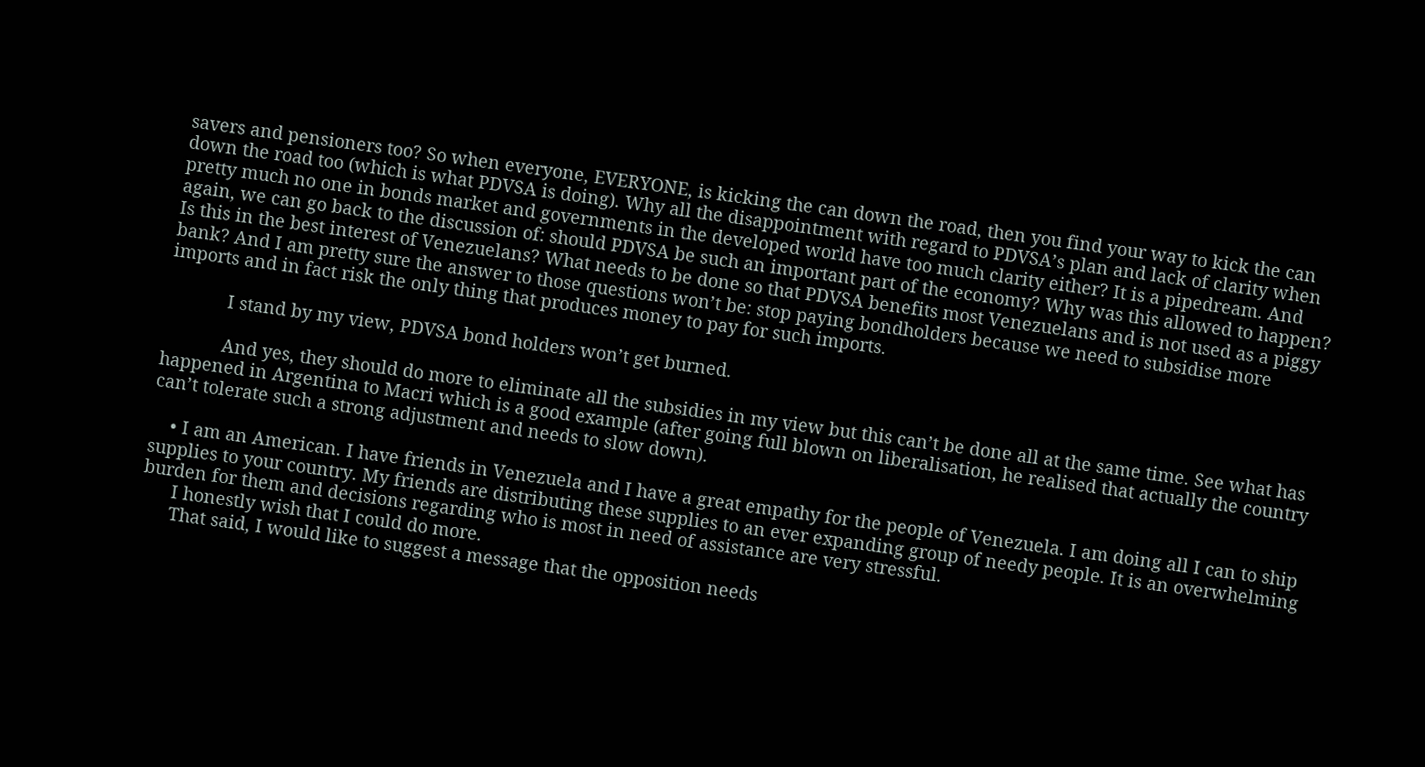savers and pensioners too? So when everyone, EVERYONE, is kicking the can down the road, then you find your way to kick the can down the road too (which is what PDVSA is doing). Why all the disappointment with regard to PDVSA’s plan and lack of clarity when pretty much no one in bonds market and governments in the developed world have too much clarity either? It is a pipedream. And again, we can go back to the discussion of: should PDVSA be such an important part of the economy? Why was this allowed to happen? Is this in the best interest of Venezuelans? What needs to be done so that PDVSA benefits most Venezuelans and is not used as a piggy bank? And I am pretty sure the answer to those questions won’t be: stop paying bondholders because we need to subsidise more imports and in fact risk the only thing that produces money to pay for such imports.

            I stand by my view, PDVSA bond holders won’t get burned.

            And yes, they should do more to eliminate all the subsidies in my view but this can’t be done all at the same time. See what has happened in Argentina to Macri which is a good example (after going full blown on liberalisation, he realised that actually the country can’t tolerate such a strong adjustment and needs to slow down).

    • I am an American. I have friends in Venezuela and I have a great empathy for the people of Venezuela. I am doing all I can to ship supplies to your country. My friends are distributing these supplies to an ever expanding group of needy people. It is an overwhelming burden for them and decisions regarding who is most in need of assistance are very stressful.
      I honestly wish that I could do more.
      That said, I would like to suggest a message that the opposition needs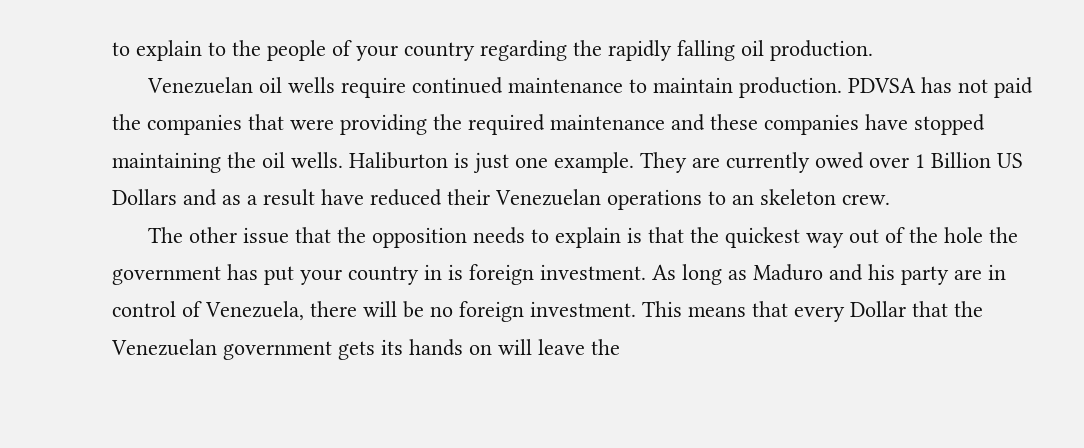to explain to the people of your country regarding the rapidly falling oil production.
      Venezuelan oil wells require continued maintenance to maintain production. PDVSA has not paid the companies that were providing the required maintenance and these companies have stopped maintaining the oil wells. Haliburton is just one example. They are currently owed over 1 Billion US Dollars and as a result have reduced their Venezuelan operations to an skeleton crew.
      The other issue that the opposition needs to explain is that the quickest way out of the hole the government has put your country in is foreign investment. As long as Maduro and his party are in control of Venezuela, there will be no foreign investment. This means that every Dollar that the Venezuelan government gets its hands on will leave the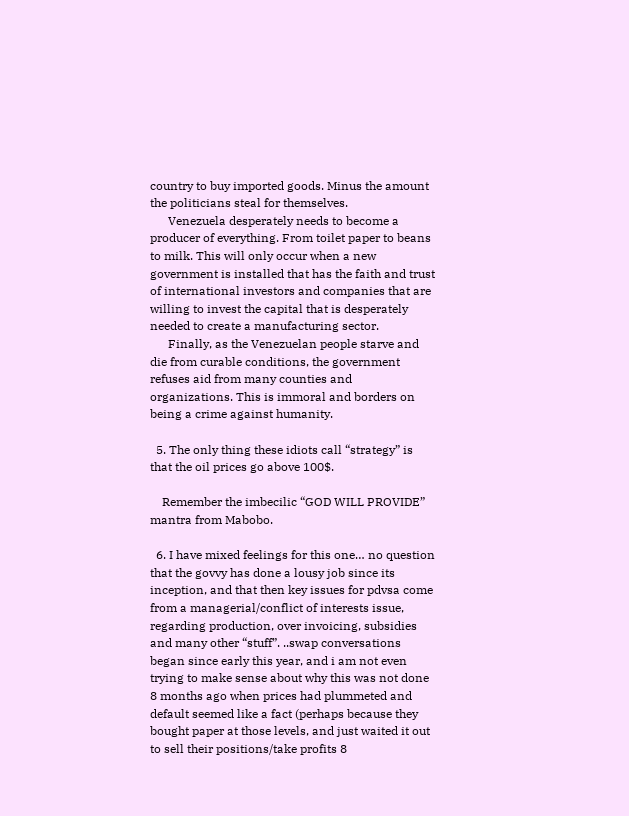country to buy imported goods. Minus the amount the politicians steal for themselves.
      Venezuela desperately needs to become a producer of everything. From toilet paper to beans to milk. This will only occur when a new government is installed that has the faith and trust of international investors and companies that are willing to invest the capital that is desperately needed to create a manufacturing sector.
      Finally, as the Venezuelan people starve and die from curable conditions, the government refuses aid from many counties and organizations. This is immoral and borders on being a crime against humanity.

  5. The only thing these idiots call “strategy” is that the oil prices go above 100$.

    Remember the imbecilic “GOD WILL PROVIDE” mantra from Mabobo.

  6. I have mixed feelings for this one… no question that the govvy has done a lousy job since its inception, and that then key issues for pdvsa come from a managerial/conflict of interests issue, regarding production, over invoicing, subsidies and many other “stuff”. ..swap conversations began since early this year, and i am not even trying to make sense about why this was not done 8 months ago when prices had plummeted and default seemed like a fact (perhaps because they bought paper at those levels, and just waited it out to sell their positions/take profits 8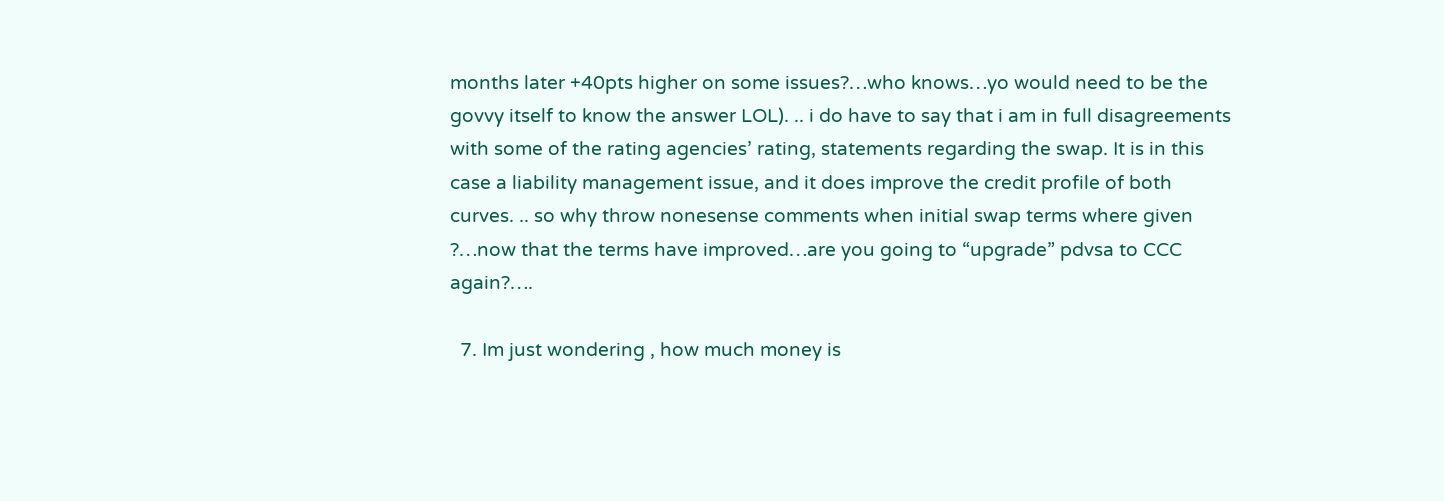months later +40pts higher on some issues?…who knows…yo would need to be the govvy itself to know the answer LOL). .. i do have to say that i am in full disagreements with some of the rating agencies’ rating, statements regarding the swap. It is in this case a liability management issue, and it does improve the credit profile of both curves. .. so why throw nonesense comments when initial swap terms where given ?…now that the terms have improved…are you going to “upgrade” pdvsa to CCC again?….

  7. Im just wondering , how much money is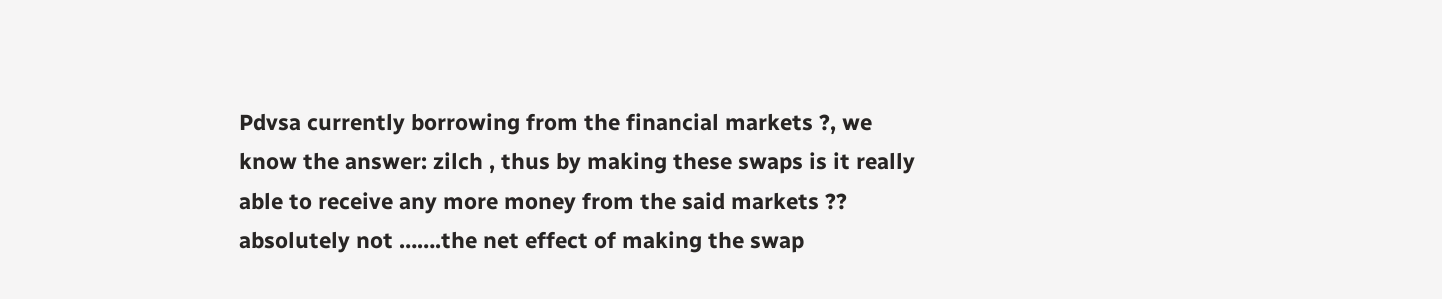Pdvsa currently borrowing from the financial markets ?, we know the answer: zilch , thus by making these swaps is it really able to receive any more money from the said markets ?? absolutely not …….the net effect of making the swap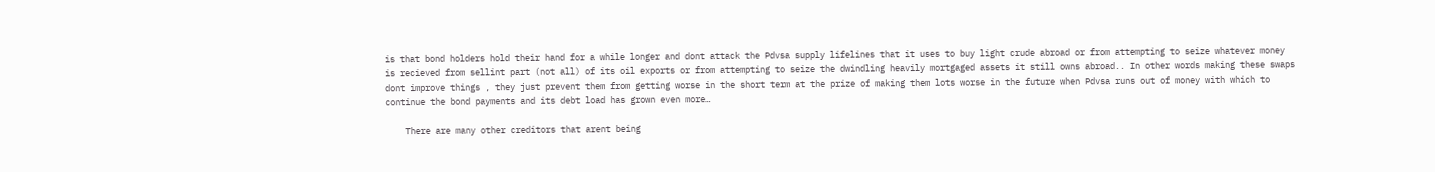is that bond holders hold their hand for a while longer and dont attack the Pdvsa supply lifelines that it uses to buy light crude abroad or from attempting to seize whatever money is recieved from sellint part (not all) of its oil exports or from attempting to seize the dwindling heavily mortgaged assets it still owns abroad.. In other words making these swaps dont improve things , they just prevent them from getting worse in the short term at the prize of making them lots worse in the future when Pdvsa runs out of money with which to continue the bond payments and its debt load has grown even more…

    There are many other creditors that arent being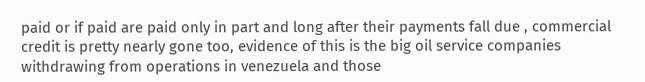paid or if paid are paid only in part and long after their payments fall due , commercial credit is pretty nearly gone too, evidence of this is the big oil service companies withdrawing from operations in venezuela and those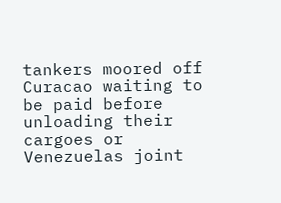tankers moored off Curacao waiting to be paid before unloading their cargoes or Venezuelas joint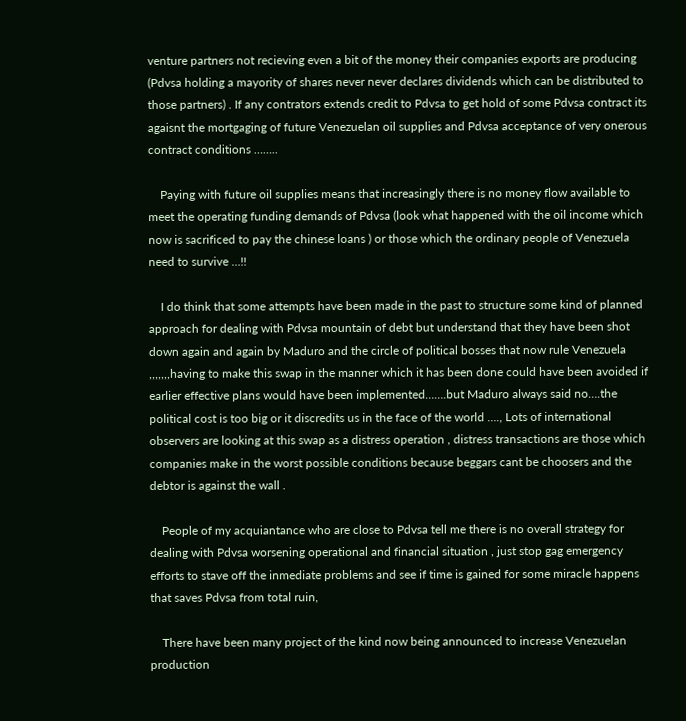venture partners not recieving even a bit of the money their companies exports are producing (Pdvsa holding a mayority of shares never never declares dividends which can be distributed to those partners) . If any contrators extends credit to Pdvsa to get hold of some Pdvsa contract its agaisnt the mortgaging of future Venezuelan oil supplies and Pdvsa acceptance of very onerous contract conditions ……..

    Paying with future oil supplies means that increasingly there is no money flow available to meet the operating funding demands of Pdvsa (look what happened with the oil income which now is sacrificed to pay the chinese loans ) or those which the ordinary people of Venezuela need to survive …!!

    I do think that some attempts have been made in the past to structure some kind of planned approach for dealing with Pdvsa mountain of debt but understand that they have been shot down again and again by Maduro and the circle of political bosses that now rule Venezuela ,,,,,,,having to make this swap in the manner which it has been done could have been avoided if earlier effective plans would have been implemented…….but Maduro always said no….the political cost is too big or it discredits us in the face of the world …., Lots of international observers are looking at this swap as a distress operation , distress transactions are those which companies make in the worst possible conditions because beggars cant be choosers and the debtor is against the wall .

    People of my acquiantance who are close to Pdvsa tell me there is no overall strategy for dealing with Pdvsa worsening operational and financial situation , just stop gag emergency efforts to stave off the inmediate problems and see if time is gained for some miracle happens that saves Pdvsa from total ruin,

    There have been many project of the kind now being announced to increase Venezuelan production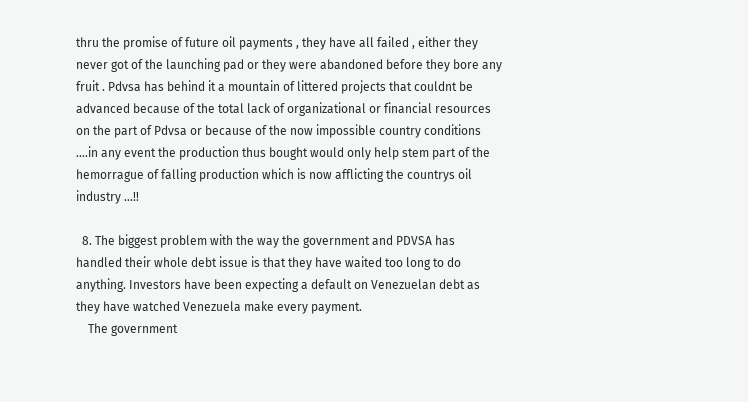thru the promise of future oil payments , they have all failed , either they never got of the launching pad or they were abandoned before they bore any fruit . Pdvsa has behind it a mountain of littered projects that couldnt be advanced because of the total lack of organizational or financial resources on the part of Pdvsa or because of the now impossible country conditions ….in any event the production thus bought would only help stem part of the hemorrague of falling production which is now afflicting the countrys oil industry …!!

  8. The biggest problem with the way the government and PDVSA has handled their whole debt issue is that they have waited too long to do anything. Investors have been expecting a default on Venezuelan debt as they have watched Venezuela make every payment.
    The government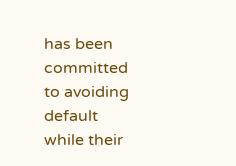has been committed to avoiding default while their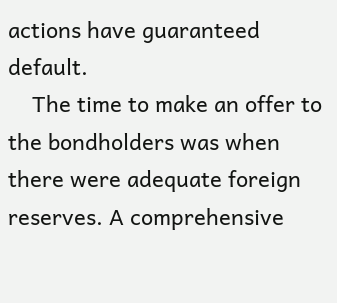actions have guaranteed default.
    The time to make an offer to the bondholders was when there were adequate foreign reserves. A comprehensive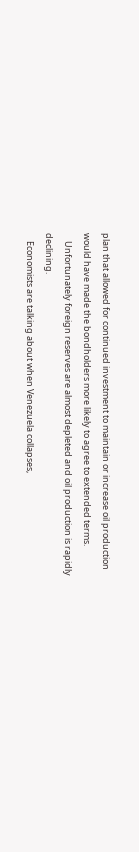plan that allowed for continued investment to maintain or increase oil production would have made the bondholders more likely to agree to extended terms.
    Unfortunately foreign reserves are almost depleted and oil production is rapidly declining.
    Economists are talking about when Venezuela collapses,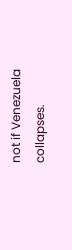not if Venezuela collapses.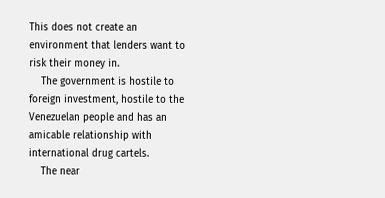This does not create an environment that lenders want to risk their money in.
    The government is hostile to foreign investment, hostile to the Venezuelan people and has an amicable relationship with international drug cartels.
    The near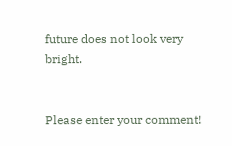future does not look very bright.


Please enter your comment!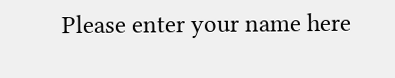Please enter your name here